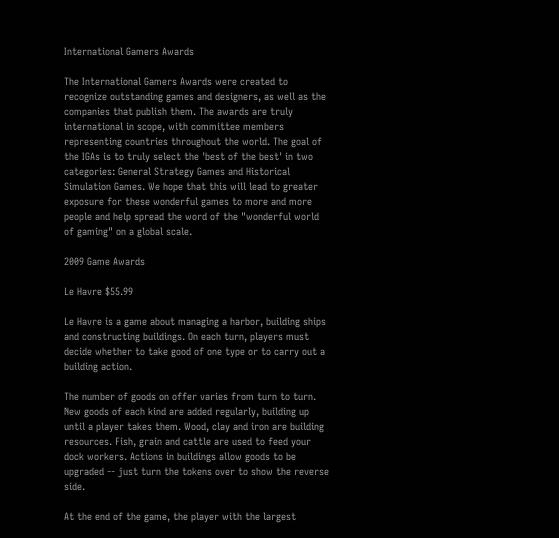International Gamers Awards

The International Gamers Awards were created to recognize outstanding games and designers, as well as the companies that publish them. The awards are truly international in scope, with committee members representing countries throughout the world. The goal of the IGAs is to truly select the 'best of the best' in two categories: General Strategy Games and Historical Simulation Games. We hope that this will lead to greater exposure for these wonderful games to more and more people and help spread the word of the "wonderful world of gaming" on a global scale.

2009 Game Awards

Le Havre $55.99

Le Havre is a game about managing a harbor, building ships and constructing buildings. On each turn, players must decide whether to take good of one type or to carry out a building action.

The number of goods on offer varies from turn to turn. New goods of each kind are added regularly, building up until a player takes them. Wood, clay and iron are building resources. Fish, grain and cattle are used to feed your dock workers. Actions in buildings allow goods to be upgraded -- just turn the tokens over to show the reverse side.

At the end of the game, the player with the largest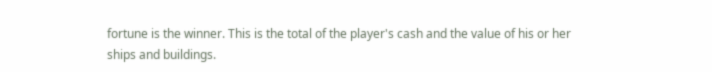fortune is the winner. This is the total of the player's cash and the value of his or her ships and buildings.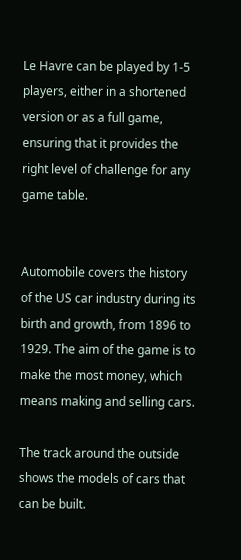Le Havre can be played by 1-5 players, either in a shortened version or as a full game, ensuring that it provides the right level of challenge for any game table.


Automobile covers the history of the US car industry during its birth and growth, from 1896 to 1929. The aim of the game is to make the most money, which means making and selling cars.

The track around the outside shows the models of cars that can be built.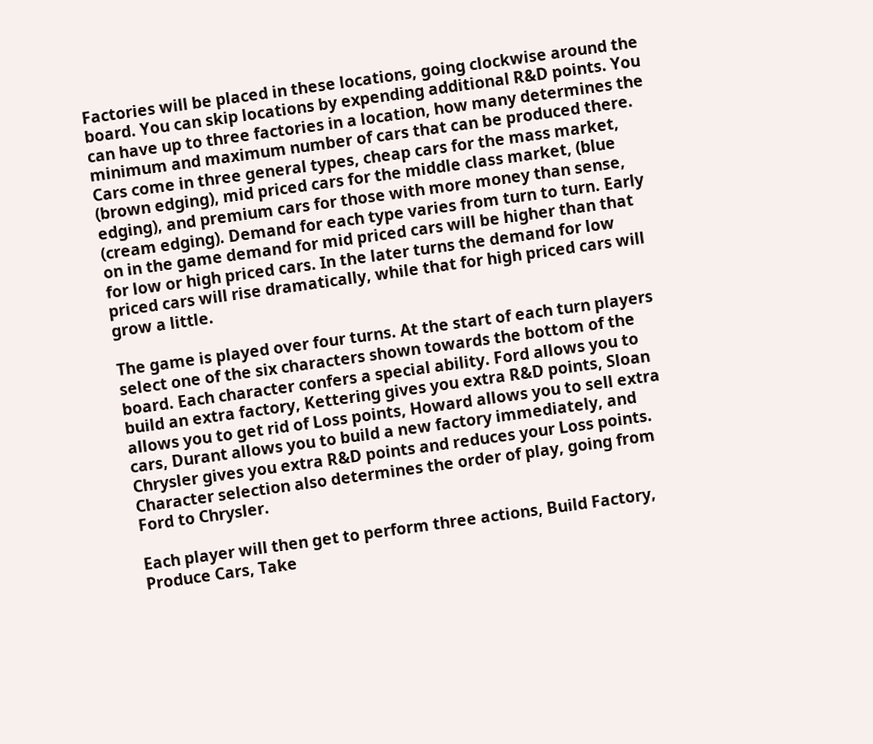Factories will be placed in these locations, going clockwise around the board. You can skip locations by expending additional R&D points. You can have up to three factories in a location, how many determines the minimum and maximum number of cars that can be produced there. Cars come in three general types, cheap cars for the mass market, (brown edging), mid priced cars for the middle class market, (blue edging), and premium cars for those with more money than sense, (cream edging). Demand for each type varies from turn to turn. Early on in the game demand for mid priced cars will be higher than that for low or high priced cars. In the later turns the demand for low priced cars will rise dramatically, while that for high priced cars will grow a little.

The game is played over four turns. At the start of each turn players select one of the six characters shown towards the bottom of the board. Each character confers a special ability. Ford allows you to build an extra factory, Kettering gives you extra R&D points, Sloan allows you to get rid of Loss points, Howard allows you to sell extra cars, Durant allows you to build a new factory immediately, and Chrysler gives you extra R&D points and reduces your Loss points. Character selection also determines the order of play, going from Ford to Chrysler.

Each player will then get to perform three actions, Build Factory, Produce Cars, Take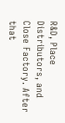R&D, Place Distributors, and Close Factory. After that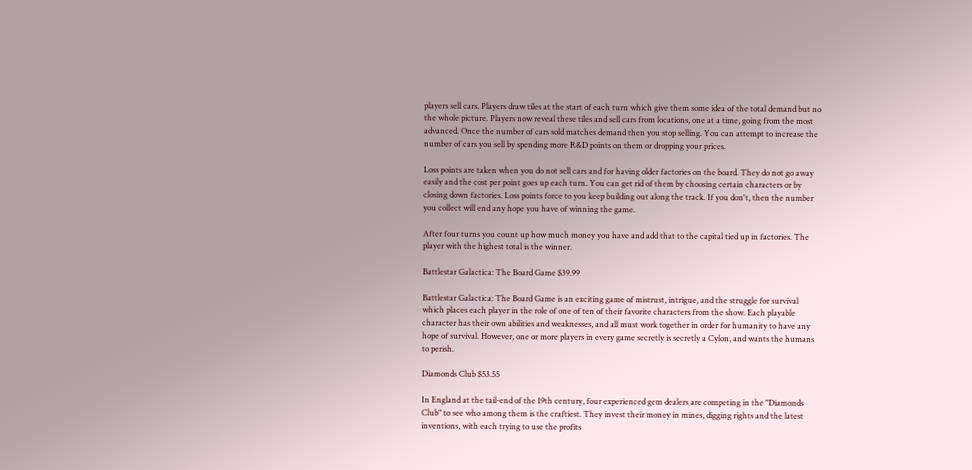players sell cars. Players draw tiles at the start of each turn which give them some idea of the total demand but no the whole picture. Players now reveal these tiles and sell cars from locations, one at a time, going from the most advanced. Once the number of cars sold matches demand then you stop selling. You can attempt to increase the number of cars you sell by spending more R&D points on them or dropping your prices.

Loss points are taken when you do not sell cars and for having older factories on the board. They do not go away easily and the cost per point goes up each turn. You can get rid of them by choosing certain characters or by closing down factories. Loss points force to you keep building out along the track. If you don't, then the number you collect will end any hope you have of winning the game.

After four turns you count up how much money you have and add that to the capital tied up in factories. The player with the highest total is the winner.

Battlestar Galactica: The Board Game $39.99

Battlestar Galactica: The Board Game is an exciting game of mistrust, intrigue, and the struggle for survival which places each player in the role of one of ten of their favorite characters from the show. Each playable character has their own abilities and weaknesses, and all must work together in order for humanity to have any hope of survival. However, one or more players in every game secretly is secretly a Cylon, and wants the humans to perish.

Diamonds Club $53.55

In England at the tail-end of the 19th century, four experienced gem dealers are competing in the "Diamonds Club" to see who among them is the craftiest. They invest their money in mines, digging rights and the latest inventions, with each trying to use the profits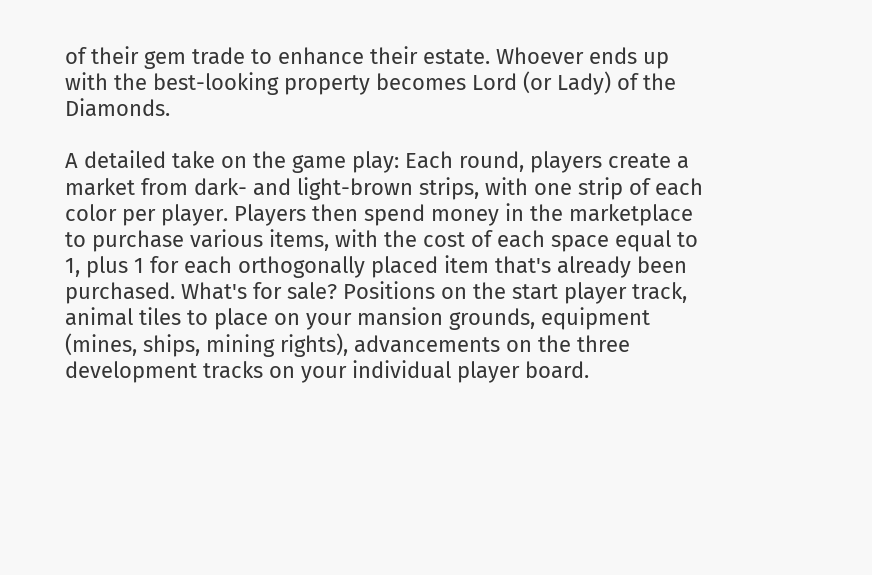of their gem trade to enhance their estate. Whoever ends up with the best-looking property becomes Lord (or Lady) of the Diamonds.

A detailed take on the game play: Each round, players create a market from dark- and light-brown strips, with one strip of each color per player. Players then spend money in the marketplace to purchase various items, with the cost of each space equal to 1, plus 1 for each orthogonally placed item that's already been purchased. What's for sale? Positions on the start player track, animal tiles to place on your mansion grounds, equipment (mines, ships, mining rights), advancements on the three development tracks on your individual player board.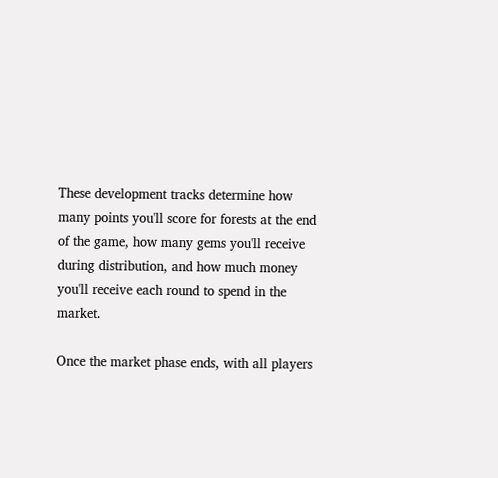These development tracks determine how many points you'll score for forests at the end of the game, how many gems you'll receive during distribution, and how much money you'll receive each round to spend in the market.

Once the market phase ends, with all players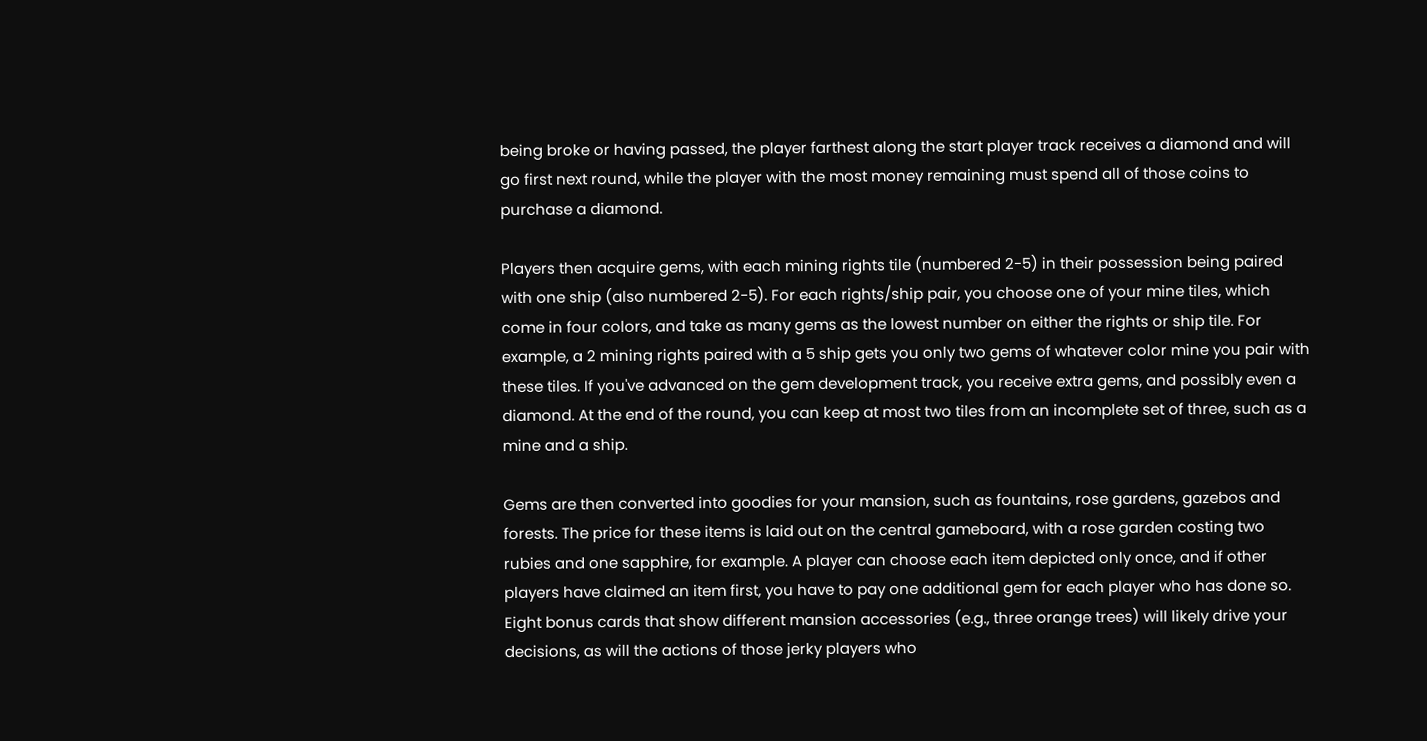being broke or having passed, the player farthest along the start player track receives a diamond and will go first next round, while the player with the most money remaining must spend all of those coins to purchase a diamond.

Players then acquire gems, with each mining rights tile (numbered 2-5) in their possession being paired with one ship (also numbered 2-5). For each rights/ship pair, you choose one of your mine tiles, which come in four colors, and take as many gems as the lowest number on either the rights or ship tile. For example, a 2 mining rights paired with a 5 ship gets you only two gems of whatever color mine you pair with these tiles. If you've advanced on the gem development track, you receive extra gems, and possibly even a diamond. At the end of the round, you can keep at most two tiles from an incomplete set of three, such as a mine and a ship.

Gems are then converted into goodies for your mansion, such as fountains, rose gardens, gazebos and forests. The price for these items is laid out on the central gameboard, with a rose garden costing two rubies and one sapphire, for example. A player can choose each item depicted only once, and if other players have claimed an item first, you have to pay one additional gem for each player who has done so. Eight bonus cards that show different mansion accessories (e.g., three orange trees) will likely drive your decisions, as will the actions of those jerky players who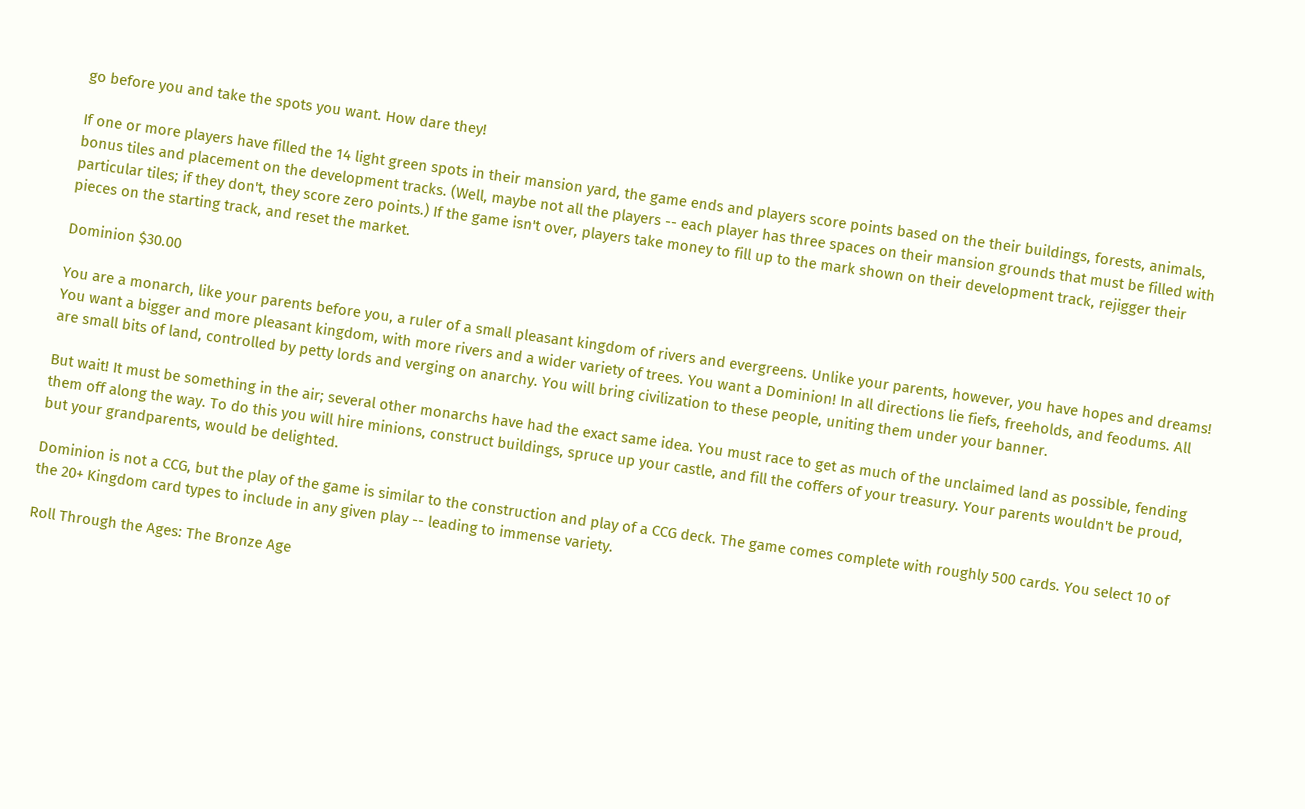go before you and take the spots you want. How dare they!

If one or more players have filled the 14 light green spots in their mansion yard, the game ends and players score points based on the their buildings, forests, animals, bonus tiles and placement on the development tracks. (Well, maybe not all the players -- each player has three spaces on their mansion grounds that must be filled with particular tiles; if they don't, they score zero points.) If the game isn't over, players take money to fill up to the mark shown on their development track, rejigger their pieces on the starting track, and reset the market.

Dominion $30.00

You are a monarch, like your parents before you, a ruler of a small pleasant kingdom of rivers and evergreens. Unlike your parents, however, you have hopes and dreams! You want a bigger and more pleasant kingdom, with more rivers and a wider variety of trees. You want a Dominion! In all directions lie fiefs, freeholds, and feodums. All are small bits of land, controlled by petty lords and verging on anarchy. You will bring civilization to these people, uniting them under your banner.

But wait! It must be something in the air; several other monarchs have had the exact same idea. You must race to get as much of the unclaimed land as possible, fending them off along the way. To do this you will hire minions, construct buildings, spruce up your castle, and fill the coffers of your treasury. Your parents wouldn't be proud, but your grandparents, would be delighted.

Dominion is not a CCG, but the play of the game is similar to the construction and play of a CCG deck. The game comes complete with roughly 500 cards. You select 10 of the 20+ Kingdom card types to include in any given play -- leading to immense variety.

Roll Through the Ages: The Bronze Age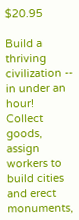$20.95

Build a thriving civilization -- in under an hour! Collect goods, assign workers to build cities and erect monuments,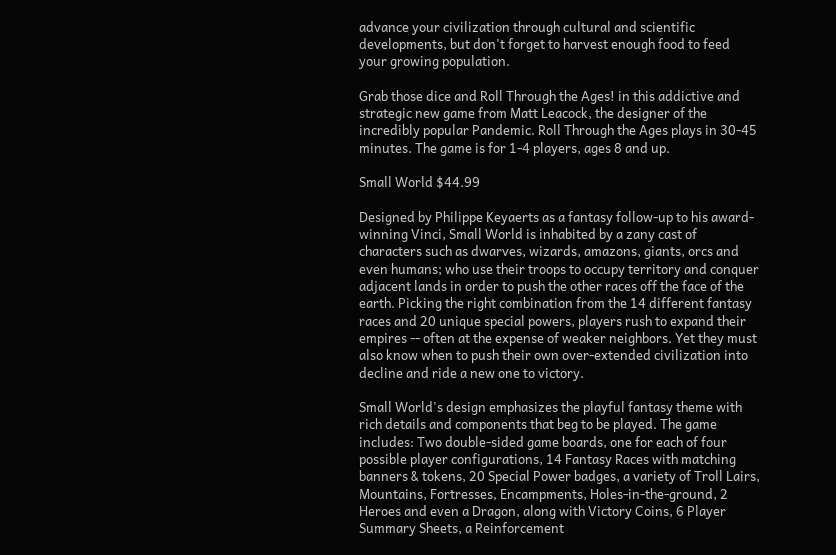advance your civilization through cultural and scientific developments, but don't forget to harvest enough food to feed your growing population.

Grab those dice and Roll Through the Ages! in this addictive and strategic new game from Matt Leacock, the designer of the incredibly popular Pandemic. Roll Through the Ages plays in 30-45 minutes. The game is for 1-4 players, ages 8 and up.

Small World $44.99

Designed by Philippe Keyaerts as a fantasy follow-up to his award-winning Vinci, Small World is inhabited by a zany cast of characters such as dwarves, wizards, amazons, giants, orcs and even humans; who use their troops to occupy territory and conquer adjacent lands in order to push the other races off the face of the earth. Picking the right combination from the 14 different fantasy races and 20 unique special powers, players rush to expand their empires -- often at the expense of weaker neighbors. Yet they must also know when to push their own over-extended civilization into decline and ride a new one to victory.

Small World's design emphasizes the playful fantasy theme with rich details and components that beg to be played. The game includes: Two double-sided game boards, one for each of four possible player configurations, 14 Fantasy Races with matching banners & tokens, 20 Special Power badges, a variety of Troll Lairs, Mountains, Fortresses, Encampments, Holes-in-the-ground, 2 Heroes and even a Dragon, along with Victory Coins, 6 Player Summary Sheets, a Reinforcement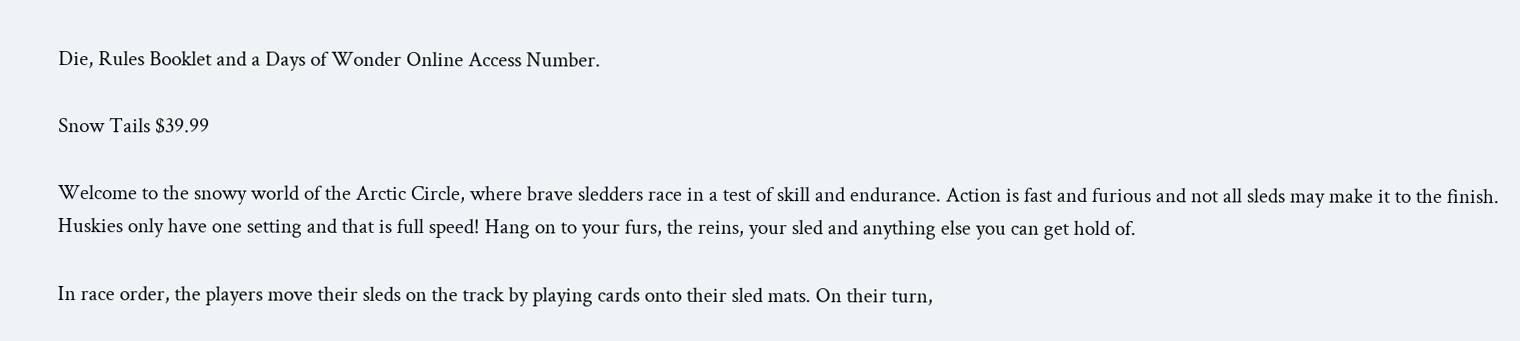Die, Rules Booklet and a Days of Wonder Online Access Number.

Snow Tails $39.99

Welcome to the snowy world of the Arctic Circle, where brave sledders race in a test of skill and endurance. Action is fast and furious and not all sleds may make it to the finish. Huskies only have one setting and that is full speed! Hang on to your furs, the reins, your sled and anything else you can get hold of.

In race order, the players move their sleds on the track by playing cards onto their sled mats. On their turn,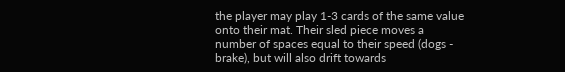the player may play 1-3 cards of the same value onto their mat. Their sled piece moves a number of spaces equal to their speed (dogs - brake), but will also drift towards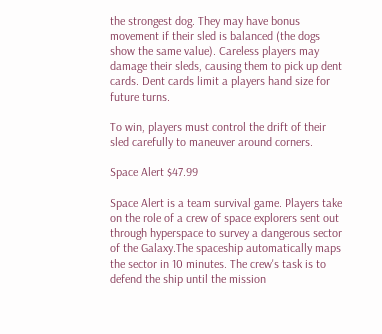the strongest dog. They may have bonus movement if their sled is balanced (the dogs show the same value). Careless players may damage their sleds, causing them to pick up dent cards. Dent cards limit a players hand size for future turns.

To win, players must control the drift of their sled carefully to maneuver around corners.

Space Alert $47.99

Space Alert is a team survival game. Players take on the role of a crew of space explorers sent out through hyperspace to survey a dangerous sector of the Galaxy.The spaceship automatically maps the sector in 10 minutes. The crew's task is to defend the ship until the mission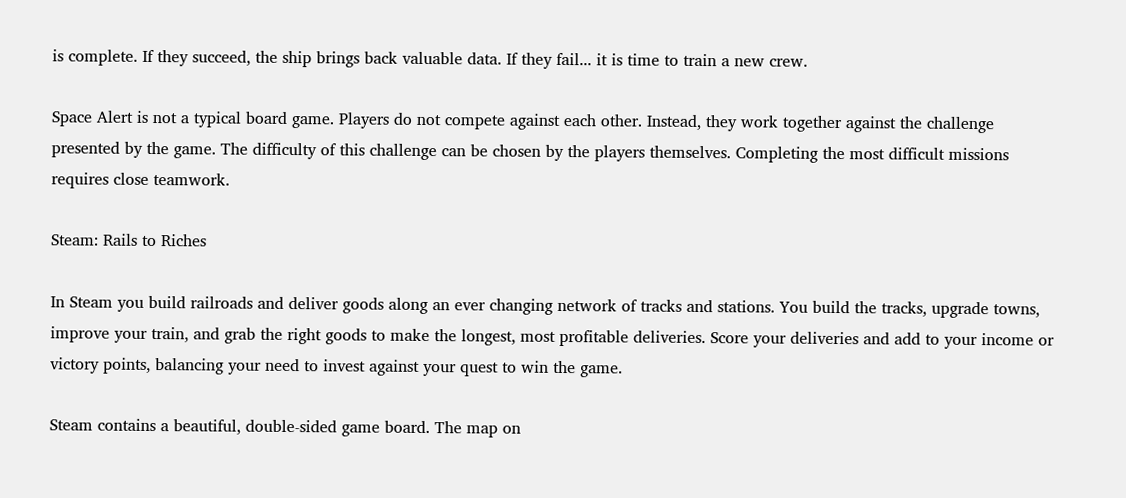is complete. If they succeed, the ship brings back valuable data. If they fail... it is time to train a new crew.

Space Alert is not a typical board game. Players do not compete against each other. Instead, they work together against the challenge presented by the game. The difficulty of this challenge can be chosen by the players themselves. Completing the most difficult missions requires close teamwork.

Steam: Rails to Riches

In Steam you build railroads and deliver goods along an ever changing network of tracks and stations. You build the tracks, upgrade towns, improve your train, and grab the right goods to make the longest, most profitable deliveries. Score your deliveries and add to your income or victory points, balancing your need to invest against your quest to win the game.

Steam contains a beautiful, double-sided game board. The map on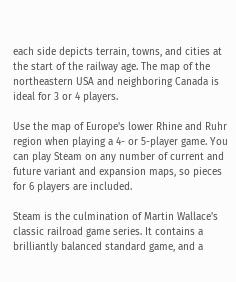each side depicts terrain, towns, and cities at the start of the railway age. The map of the northeastern USA and neighboring Canada is ideal for 3 or 4 players.

Use the map of Europe's lower Rhine and Ruhr region when playing a 4- or 5-player game. You can play Steam on any number of current and future variant and expansion maps, so pieces for 6 players are included.

Steam is the culmination of Martin Wallace's classic railroad game series. It contains a brilliantly balanced standard game, and a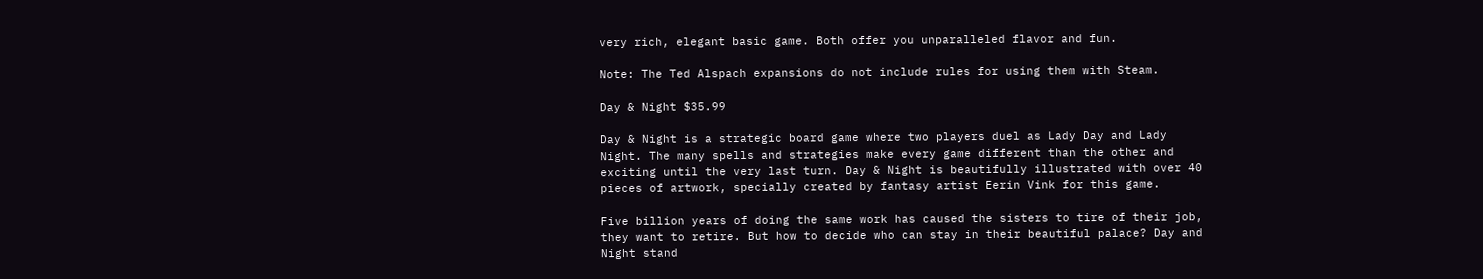very rich, elegant basic game. Both offer you unparalleled flavor and fun.

Note: The Ted Alspach expansions do not include rules for using them with Steam.

Day & Night $35.99

Day & Night is a strategic board game where two players duel as Lady Day and Lady Night. The many spells and strategies make every game different than the other and exciting until the very last turn. Day & Night is beautifully illustrated with over 40 pieces of artwork, specially created by fantasy artist Eerin Vink for this game.

Five billion years of doing the same work has caused the sisters to tire of their job, they want to retire. But how to decide who can stay in their beautiful palace? Day and Night stand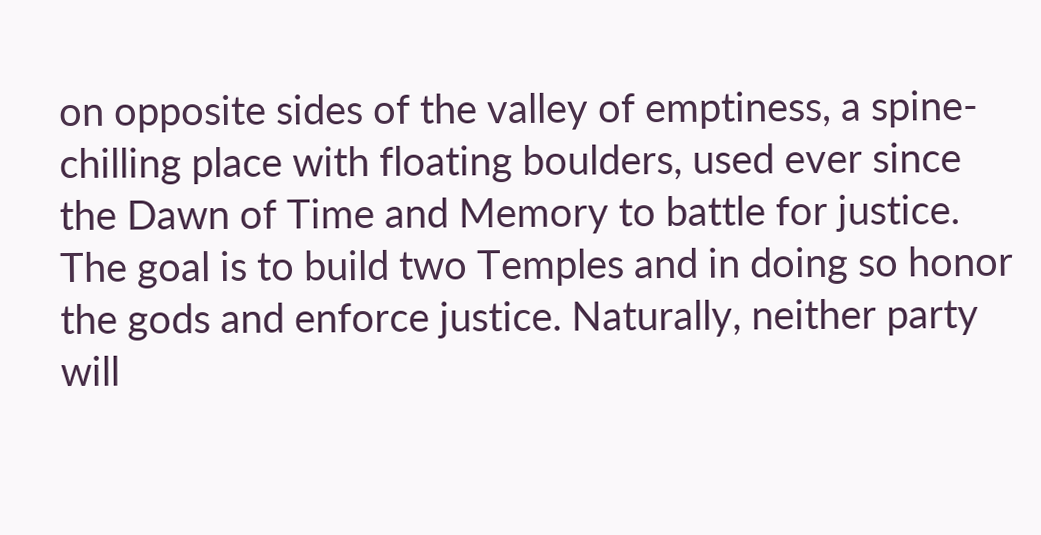on opposite sides of the valley of emptiness, a spine-chilling place with floating boulders, used ever since the Dawn of Time and Memory to battle for justice. The goal is to build two Temples and in doing so honor the gods and enforce justice. Naturally, neither party will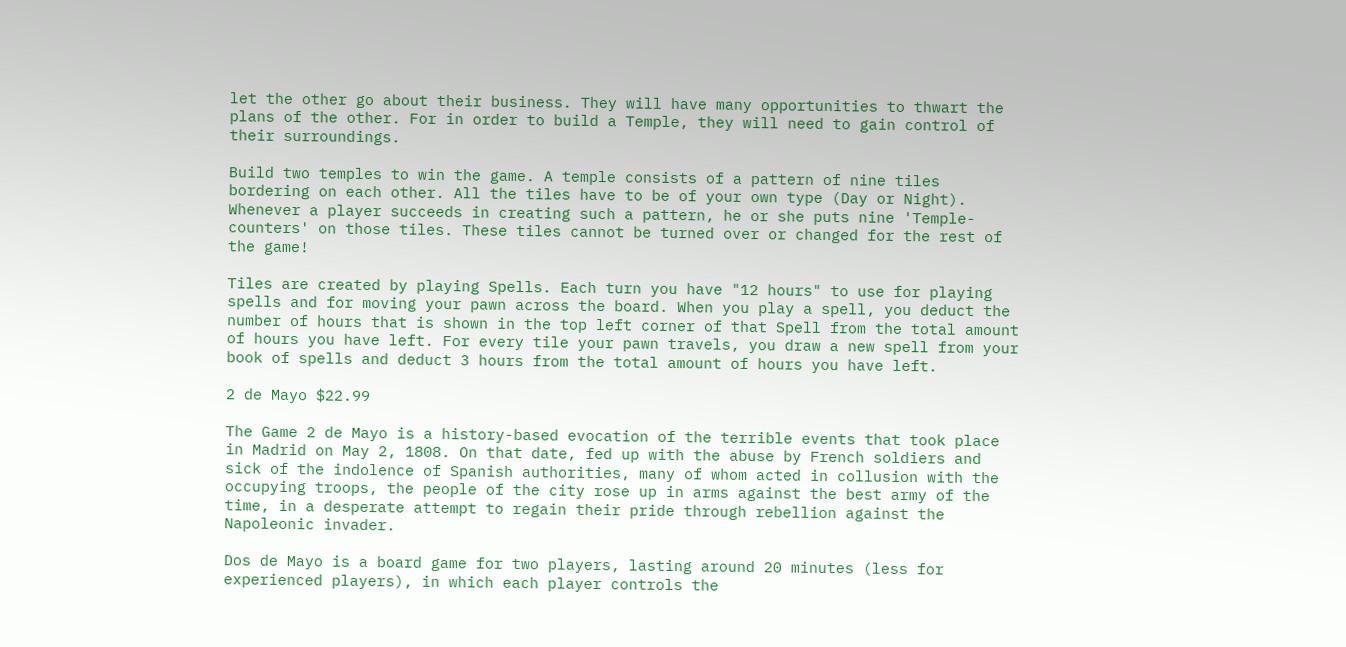let the other go about their business. They will have many opportunities to thwart the plans of the other. For in order to build a Temple, they will need to gain control of their surroundings.

Build two temples to win the game. A temple consists of a pattern of nine tiles bordering on each other. All the tiles have to be of your own type (Day or Night). Whenever a player succeeds in creating such a pattern, he or she puts nine 'Temple-counters' on those tiles. These tiles cannot be turned over or changed for the rest of the game!

Tiles are created by playing Spells. Each turn you have "12 hours" to use for playing spells and for moving your pawn across the board. When you play a spell, you deduct the number of hours that is shown in the top left corner of that Spell from the total amount of hours you have left. For every tile your pawn travels, you draw a new spell from your book of spells and deduct 3 hours from the total amount of hours you have left.

2 de Mayo $22.99

The Game 2 de Mayo is a history-based evocation of the terrible events that took place in Madrid on May 2, 1808. On that date, fed up with the abuse by French soldiers and sick of the indolence of Spanish authorities, many of whom acted in collusion with the occupying troops, the people of the city rose up in arms against the best army of the time, in a desperate attempt to regain their pride through rebellion against the Napoleonic invader.

Dos de Mayo is a board game for two players, lasting around 20 minutes (less for experienced players), in which each player controls the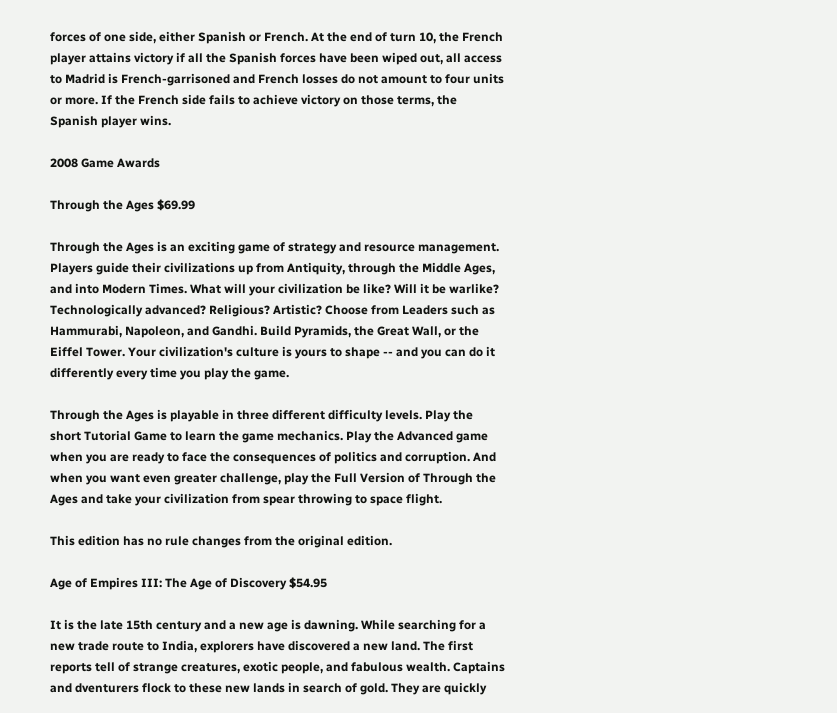forces of one side, either Spanish or French. At the end of turn 10, the French player attains victory if all the Spanish forces have been wiped out, all access to Madrid is French-garrisoned and French losses do not amount to four units or more. If the French side fails to achieve victory on those terms, the Spanish player wins.

2008 Game Awards

Through the Ages $69.99

Through the Ages is an exciting game of strategy and resource management. Players guide their civilizations up from Antiquity, through the Middle Ages, and into Modern Times. What will your civilization be like? Will it be warlike? Technologically advanced? Religious? Artistic? Choose from Leaders such as Hammurabi, Napoleon, and Gandhi. Build Pyramids, the Great Wall, or the Eiffel Tower. Your civilization's culture is yours to shape -- and you can do it differently every time you play the game.

Through the Ages is playable in three different difficulty levels. Play the short Tutorial Game to learn the game mechanics. Play the Advanced game when you are ready to face the consequences of politics and corruption. And when you want even greater challenge, play the Full Version of Through the Ages and take your civilization from spear throwing to space flight.

This edition has no rule changes from the original edition.

Age of Empires III: The Age of Discovery $54.95

It is the late 15th century and a new age is dawning. While searching for a new trade route to India, explorers have discovered a new land. The first reports tell of strange creatures, exotic people, and fabulous wealth. Captains and dventurers flock to these new lands in search of gold. They are quickly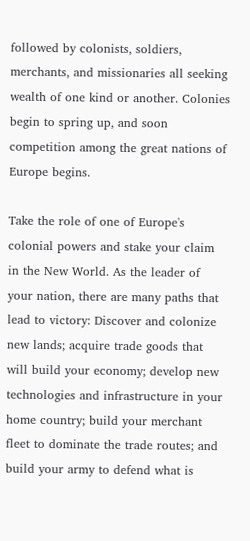followed by colonists, soldiers, merchants, and missionaries all seeking wealth of one kind or another. Colonies begin to spring up, and soon competition among the great nations of Europe begins.

Take the role of one of Europe's colonial powers and stake your claim in the New World. As the leader of your nation, there are many paths that lead to victory: Discover and colonize new lands; acquire trade goods that will build your economy; develop new technologies and infrastructure in your home country; build your merchant fleet to dominate the trade routes; and build your army to defend what is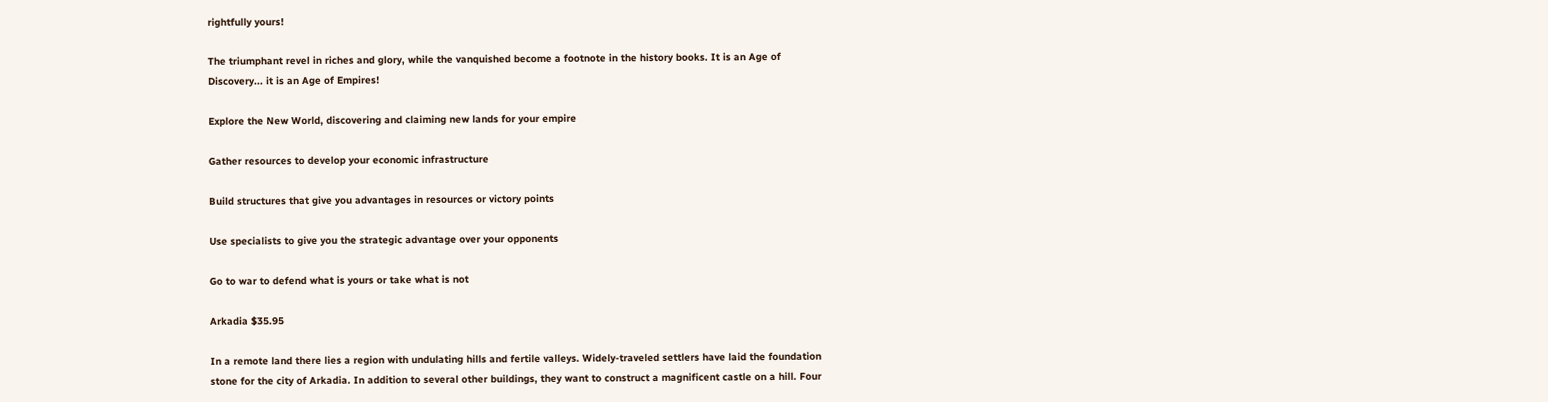rightfully yours!

The triumphant revel in riches and glory, while the vanquished become a footnote in the history books. It is an Age of Discovery... it is an Age of Empires!

Explore the New World, discovering and claiming new lands for your empire

Gather resources to develop your economic infrastructure

Build structures that give you advantages in resources or victory points

Use specialists to give you the strategic advantage over your opponents

Go to war to defend what is yours or take what is not

Arkadia $35.95

In a remote land there lies a region with undulating hills and fertile valleys. Widely-traveled settlers have laid the foundation stone for the city of Arkadia. In addition to several other buildings, they want to construct a magnificent castle on a hill. Four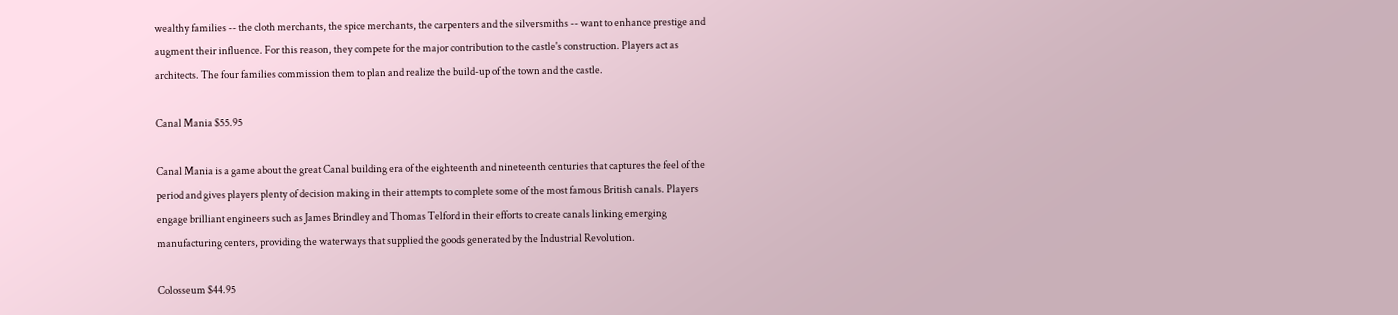wealthy families -- the cloth merchants, the spice merchants, the carpenters and the silversmiths -- want to enhance prestige and augment their influence. For this reason, they compete for the major contribution to the castle's construction. Players act as architects. The four families commission them to plan and realize the build-up of the town and the castle.

Canal Mania $55.95

Canal Mania is a game about the great Canal building era of the eighteenth and nineteenth centuries that captures the feel of the period and gives players plenty of decision making in their attempts to complete some of the most famous British canals. Players engage brilliant engineers such as James Brindley and Thomas Telford in their efforts to create canals linking emerging manufacturing centers, providing the waterways that supplied the goods generated by the Industrial Revolution.

Colosseum $44.95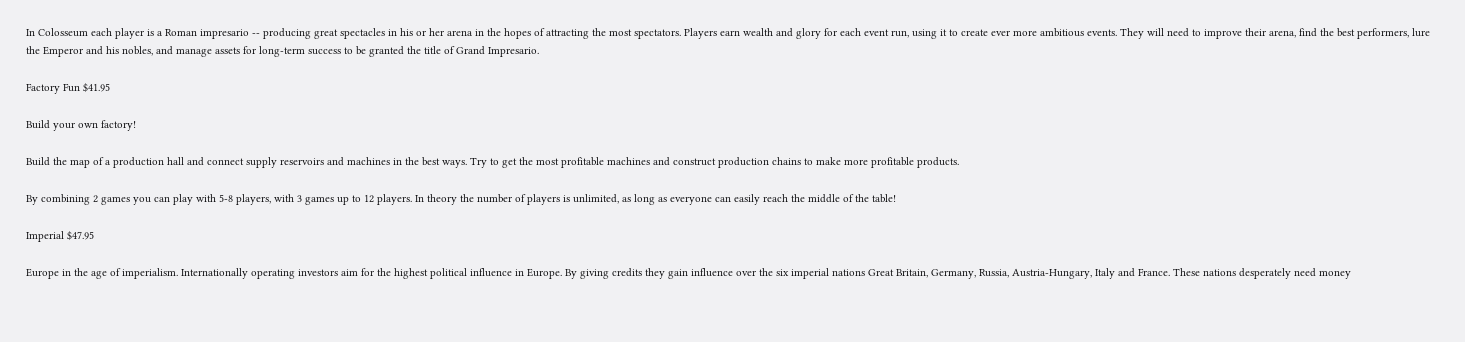In Colosseum each player is a Roman impresario -- producing great spectacles in his or her arena in the hopes of attracting the most spectators. Players earn wealth and glory for each event run, using it to create ever more ambitious events. They will need to improve their arena, find the best performers, lure the Emperor and his nobles, and manage assets for long-term success to be granted the title of Grand Impresario.

Factory Fun $41.95

Build your own factory!

Build the map of a production hall and connect supply reservoirs and machines in the best ways. Try to get the most profitable machines and construct production chains to make more profitable products.

By combining 2 games you can play with 5-8 players, with 3 games up to 12 players. In theory the number of players is unlimited, as long as everyone can easily reach the middle of the table!

Imperial $47.95

Europe in the age of imperialism. Internationally operating investors aim for the highest political influence in Europe. By giving credits they gain influence over the six imperial nations Great Britain, Germany, Russia, Austria-Hungary, Italy and France. These nations desperately need money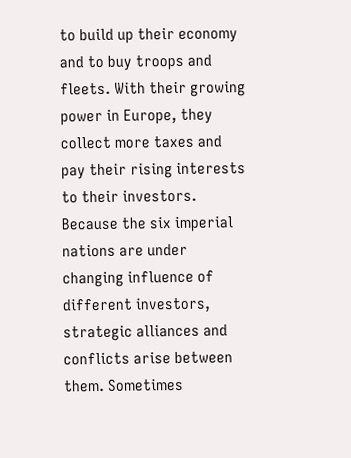to build up their economy and to buy troops and fleets. With their growing power in Europe, they collect more taxes and pay their rising interests to their investors. Because the six imperial nations are under changing influence of different investors, strategic alliances and conflicts arise between them. Sometimes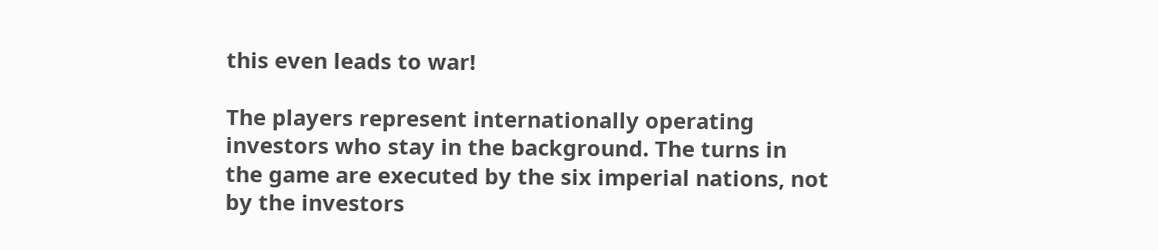this even leads to war!

The players represent internationally operating investors who stay in the background. The turns in the game are executed by the six imperial nations, not by the investors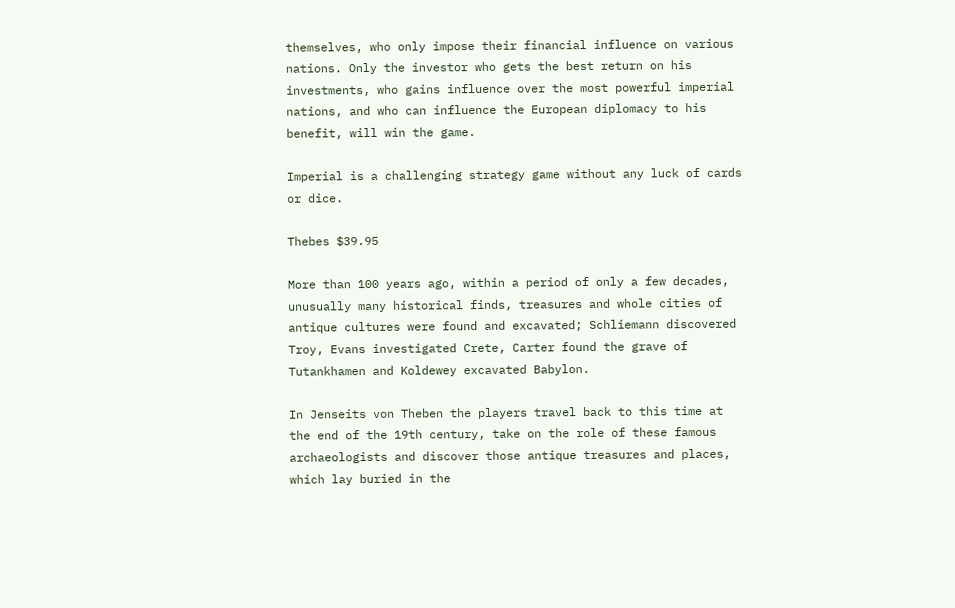themselves, who only impose their financial influence on various nations. Only the investor who gets the best return on his investments, who gains influence over the most powerful imperial nations, and who can influence the European diplomacy to his benefit, will win the game.

Imperial is a challenging strategy game without any luck of cards or dice.

Thebes $39.95

More than 100 years ago, within a period of only a few decades, unusually many historical finds, treasures and whole cities of antique cultures were found and excavated; Schliemann discovered Troy, Evans investigated Crete, Carter found the grave of Tutankhamen and Koldewey excavated Babylon.

In Jenseits von Theben the players travel back to this time at the end of the 19th century, take on the role of these famous archaeologists and discover those antique treasures and places, which lay buried in the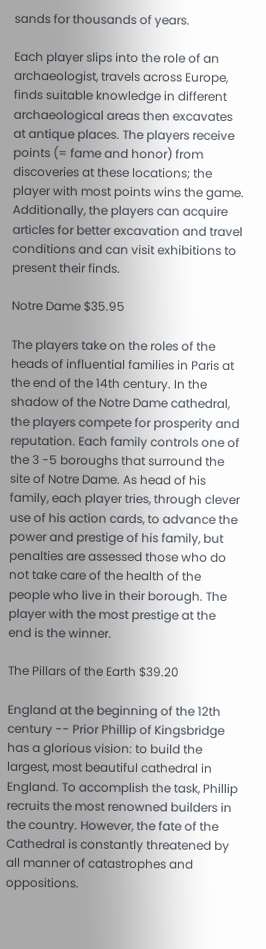sands for thousands of years.

Each player slips into the role of an archaeologist, travels across Europe, finds suitable knowledge in different archaeological areas then excavates at antique places. The players receive points (= fame and honor) from discoveries at these locations; the player with most points wins the game. Additionally, the players can acquire articles for better excavation and travel conditions and can visit exhibitions to present their finds.

Notre Dame $35.95

The players take on the roles of the heads of influential families in Paris at the end of the 14th century. In the shadow of the Notre Dame cathedral, the players compete for prosperity and reputation. Each family controls one of the 3 -5 boroughs that surround the site of Notre Dame. As head of his family, each player tries, through clever use of his action cards, to advance the power and prestige of his family, but penalties are assessed those who do not take care of the health of the people who live in their borough. The player with the most prestige at the end is the winner.

The Pillars of the Earth $39.20

England at the beginning of the 12th century -- Prior Phillip of Kingsbridge has a glorious vision: to build the largest, most beautiful cathedral in England. To accomplish the task, Phillip recruits the most renowned builders in the country. However, the fate of the Cathedral is constantly threatened by all manner of catastrophes and oppositions.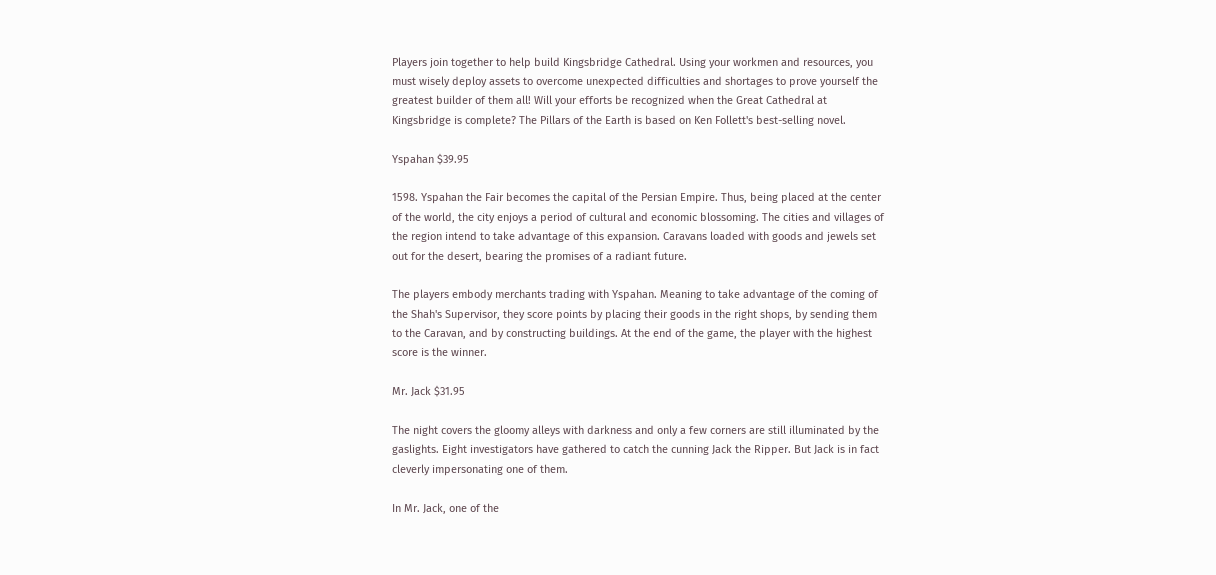Players join together to help build Kingsbridge Cathedral. Using your workmen and resources, you must wisely deploy assets to overcome unexpected difficulties and shortages to prove yourself the greatest builder of them all! Will your efforts be recognized when the Great Cathedral at Kingsbridge is complete? The Pillars of the Earth is based on Ken Follett's best-selling novel.

Yspahan $39.95

1598. Yspahan the Fair becomes the capital of the Persian Empire. Thus, being placed at the center of the world, the city enjoys a period of cultural and economic blossoming. The cities and villages of the region intend to take advantage of this expansion. Caravans loaded with goods and jewels set out for the desert, bearing the promises of a radiant future.

The players embody merchants trading with Yspahan. Meaning to take advantage of the coming of the Shah's Supervisor, they score points by placing their goods in the right shops, by sending them to the Caravan, and by constructing buildings. At the end of the game, the player with the highest score is the winner.

Mr. Jack $31.95

The night covers the gloomy alleys with darkness and only a few corners are still illuminated by the gaslights. Eight investigators have gathered to catch the cunning Jack the Ripper. But Jack is in fact cleverly impersonating one of them.

In Mr. Jack, one of the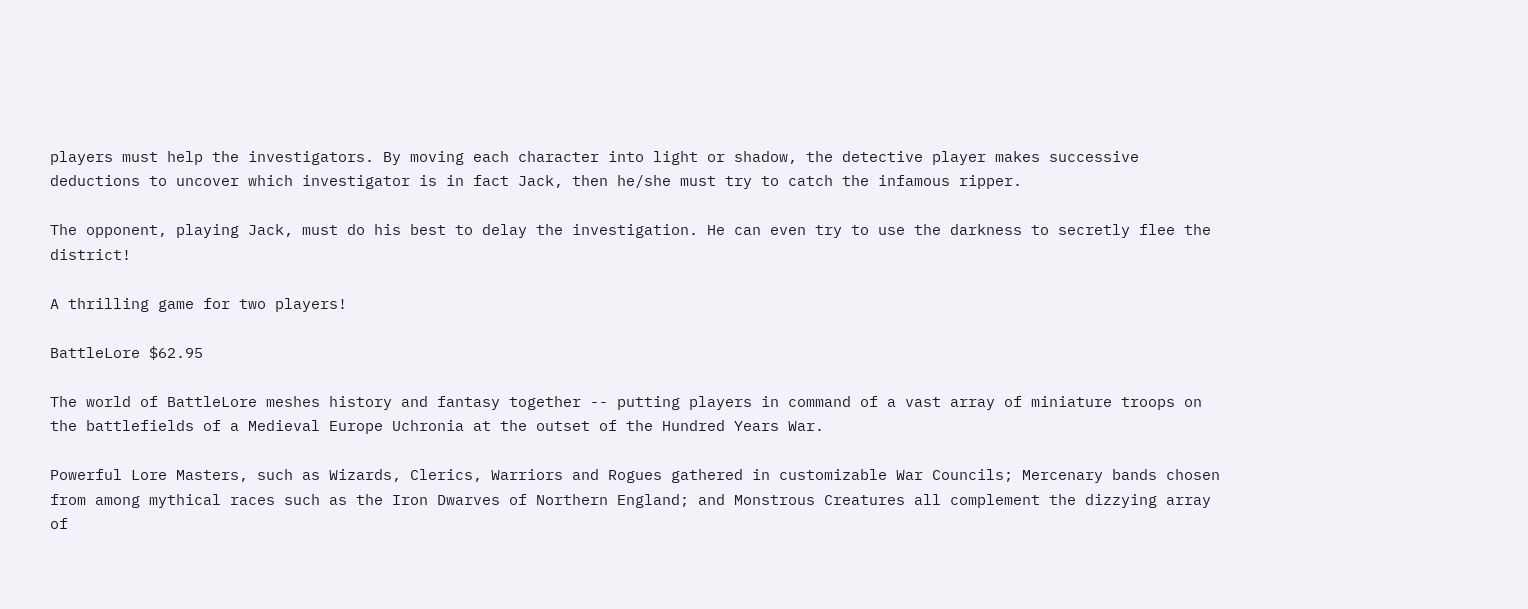players must help the investigators. By moving each character into light or shadow, the detective player makes successive deductions to uncover which investigator is in fact Jack, then he/she must try to catch the infamous ripper.

The opponent, playing Jack, must do his best to delay the investigation. He can even try to use the darkness to secretly flee the district!

A thrilling game for two players!

BattleLore $62.95

The world of BattleLore meshes history and fantasy together -- putting players in command of a vast array of miniature troops on the battlefields of a Medieval Europe Uchronia at the outset of the Hundred Years War.

Powerful Lore Masters, such as Wizards, Clerics, Warriors and Rogues gathered in customizable War Councils; Mercenary bands chosen from among mythical races such as the Iron Dwarves of Northern England; and Monstrous Creatures all complement the dizzying array of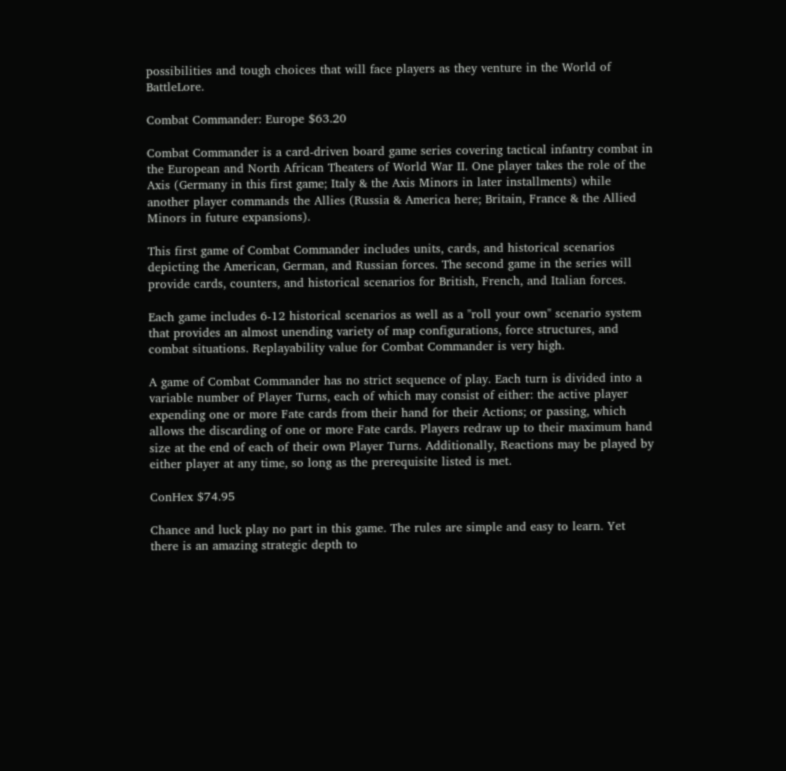possibilities and tough choices that will face players as they venture in the World of BattleLore.

Combat Commander: Europe $63.20

Combat Commander is a card-driven board game series covering tactical infantry combat in the European and North African Theaters of World War II. One player takes the role of the Axis (Germany in this first game; Italy & the Axis Minors in later installments) while another player commands the Allies (Russia & America here; Britain, France & the Allied Minors in future expansions).

This first game of Combat Commander includes units, cards, and historical scenarios depicting the American, German, and Russian forces. The second game in the series will provide cards, counters, and historical scenarios for British, French, and Italian forces.

Each game includes 6-12 historical scenarios as well as a "roll your own" scenario system that provides an almost unending variety of map configurations, force structures, and combat situations. Replayability value for Combat Commander is very high.

A game of Combat Commander has no strict sequence of play. Each turn is divided into a variable number of Player Turns, each of which may consist of either: the active player expending one or more Fate cards from their hand for their Actions; or passing, which allows the discarding of one or more Fate cards. Players redraw up to their maximum hand size at the end of each of their own Player Turns. Additionally, Reactions may be played by either player at any time, so long as the prerequisite listed is met.

ConHex $74.95

Chance and luck play no part in this game. The rules are simple and easy to learn. Yet there is an amazing strategic depth to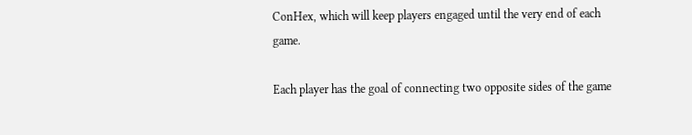ConHex, which will keep players engaged until the very end of each game.

Each player has the goal of connecting two opposite sides of the game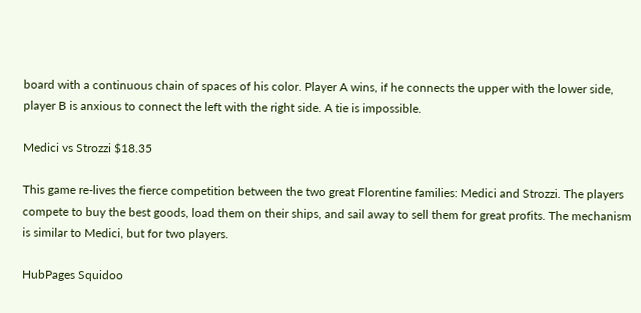board with a continuous chain of spaces of his color. Player A wins, if he connects the upper with the lower side, player B is anxious to connect the left with the right side. A tie is impossible.

Medici vs Strozzi $18.35

This game re-lives the fierce competition between the two great Florentine families: Medici and Strozzi. The players compete to buy the best goods, load them on their ships, and sail away to sell them for great profits. The mechanism is similar to Medici, but for two players.

HubPages Squidoo